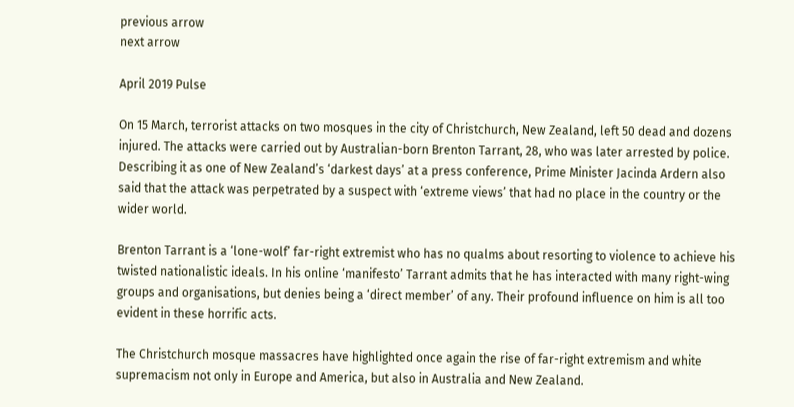previous arrow
next arrow

April 2019 Pulse

On 15 March, terrorist attacks on two mosques in the city of Christchurch, New Zealand, left 50 dead and dozens injured. The attacks were carried out by Australian-born Brenton Tarrant, 28, who was later arrested by police. Describing it as one of New Zealand’s ‘darkest days’ at a press conference, Prime Minister Jacinda Ardern also said that the attack was perpetrated by a suspect with ‘extreme views’ that had no place in the country or the wider world.

Brenton Tarrant is a ‘lone-wolf’ far-right extremist who has no qualms about resorting to violence to achieve his twisted nationalistic ideals. In his online ‘manifesto’ Tarrant admits that he has interacted with many right-wing groups and organisations, but denies being a ‘direct member’ of any. Their profound influence on him is all too evident in these horrific acts.

The Christchurch mosque massacres have highlighted once again the rise of far-right extremism and white supremacism not only in Europe and America, but also in Australia and New Zealand.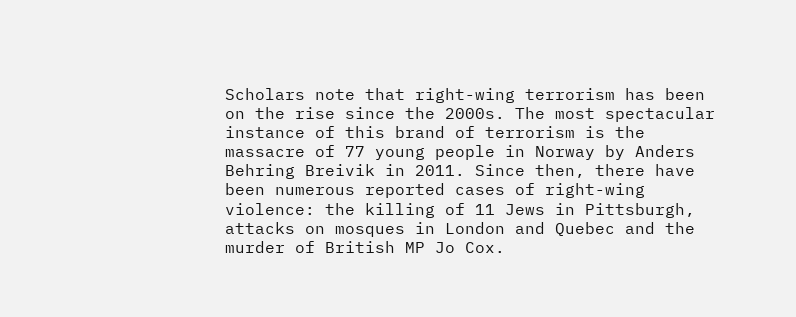Scholars note that right-wing terrorism has been on the rise since the 2000s. The most spectacular instance of this brand of terrorism is the massacre of 77 young people in Norway by Anders Behring Breivik in 2011. Since then, there have been numerous reported cases of right-wing violence: the killing of 11 Jews in Pittsburgh, attacks on mosques in London and Quebec and the murder of British MP Jo Cox.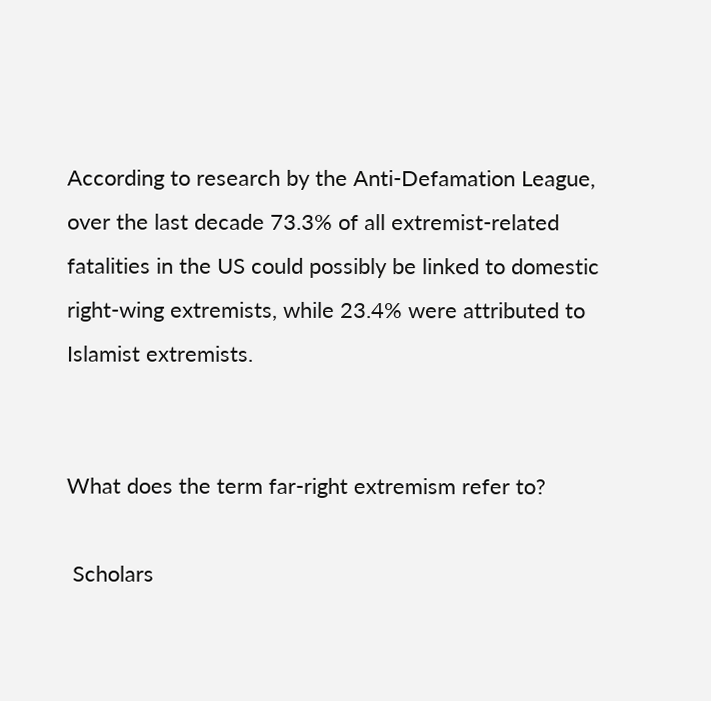According to research by the Anti-Defamation League, over the last decade 73.3% of all extremist-related fatalities in the US could possibly be linked to domestic right-wing extremists, while 23.4% were attributed to Islamist extremists.


What does the term far-right extremism refer to?

 Scholars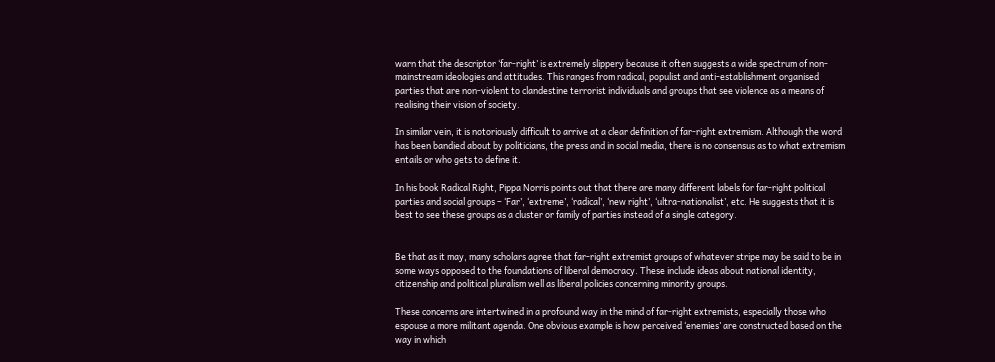warn that the descriptor ‘far-right’ is extremely slippery because it often suggests a wide spectrum of non-mainstream ideologies and attitudes. This ranges from radical, populist and anti-establishment organised parties that are non-violent to clandestine terrorist individuals and groups that see violence as a means of realising their vision of society.

In similar vein, it is notoriously difficult to arrive at a clear definition of far-right extremism. Although the word has been bandied about by politicians, the press and in social media, there is no consensus as to what extremism entails or who gets to define it.

In his book Radical Right, Pippa Norris points out that there are many different labels for far-right political parties and social groups – ‘Far’, ‘extreme’, ‘radical’, ‘new right’, ‘ultra-nationalist’, etc. He suggests that it is best to see these groups as a cluster or family of parties instead of a single category.


Be that as it may, many scholars agree that far-right extremist groups of whatever stripe may be said to be in some ways opposed to the foundations of liberal democracy. These include ideas about national identity, citizenship and political pluralism well as liberal policies concerning minority groups.

These concerns are intertwined in a profound way in the mind of far-right extremists, especially those who espouse a more militant agenda. One obvious example is how perceived ‘enemies’ are constructed based on the way in which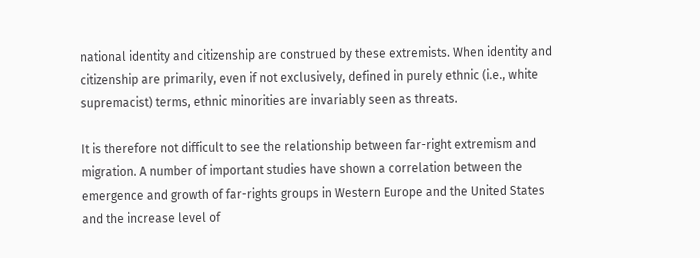national identity and citizenship are construed by these extremists. When identity and citizenship are primarily, even if not exclusively, defined in purely ethnic (i.e., white supremacist) terms, ethnic minorities are invariably seen as threats.

It is therefore not difficult to see the relationship between far-right extremism and migration. A number of important studies have shown a correlation between the emergence and growth of far-rights groups in Western Europe and the United States and the increase level of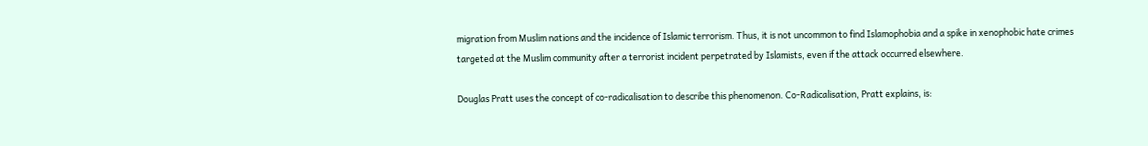migration from Muslim nations and the incidence of Islamic terrorism. Thus, it is not uncommon to find Islamophobia and a spike in xenophobic hate crimes targeted at the Muslim community after a terrorist incident perpetrated by Islamists, even if the attack occurred elsewhere.

Douglas Pratt uses the concept of co-radicalisation to describe this phenomenon. Co-Radicalisation, Pratt explains, is: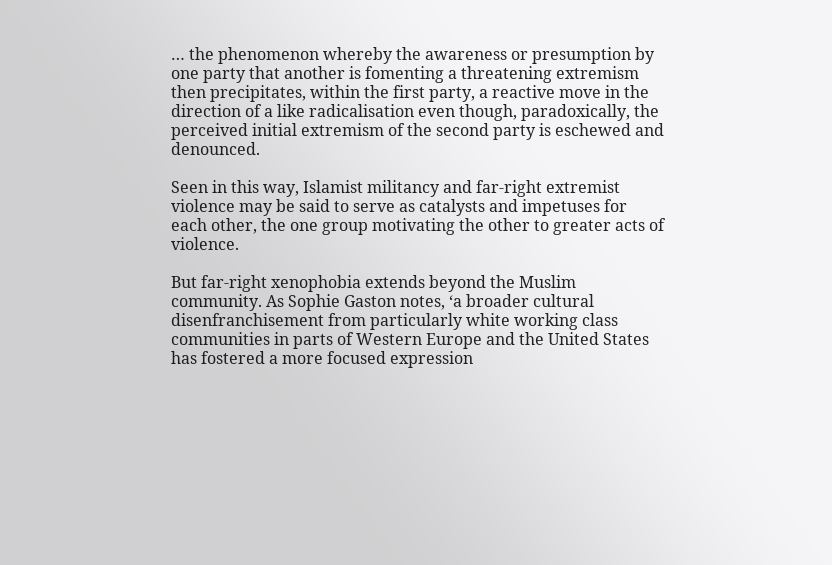… the phenomenon whereby the awareness or presumption by one party that another is fomenting a threatening extremism then precipitates, within the first party, a reactive move in the direction of a like radicalisation even though, paradoxically, the perceived initial extremism of the second party is eschewed and denounced.

Seen in this way, Islamist militancy and far-right extremist violence may be said to serve as catalysts and impetuses for each other, the one group motivating the other to greater acts of violence.

But far-right xenophobia extends beyond the Muslim community. As Sophie Gaston notes, ‘a broader cultural disenfranchisement from particularly white working class communities in parts of Western Europe and the United States has fostered a more focused expression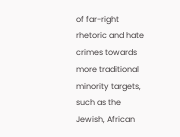of far-right rhetoric and hate crimes towards more traditional minority targets, such as the Jewish, African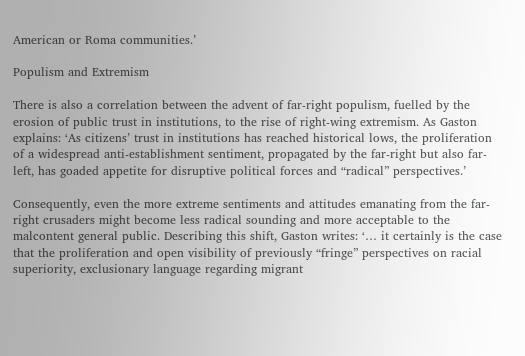American or Roma communities.’

Populism and Extremism

There is also a correlation between the advent of far-right populism, fuelled by the erosion of public trust in institutions, to the rise of right-wing extremism. As Gaston explains: ‘As citizens’ trust in institutions has reached historical lows, the proliferation of a widespread anti-establishment sentiment, propagated by the far-right but also far-left, has goaded appetite for disruptive political forces and “radical” perspectives.’

Consequently, even the more extreme sentiments and attitudes emanating from the far-right crusaders might become less radical sounding and more acceptable to the malcontent general public. Describing this shift, Gaston writes: ‘… it certainly is the case that the proliferation and open visibility of previously “fringe” perspectives on racial superiority, exclusionary language regarding migrant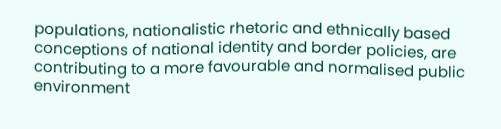populations, nationalistic rhetoric and ethnically based conceptions of national identity and border policies, are contributing to a more favourable and normalised public environment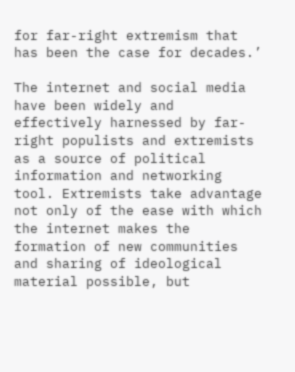for far-right extremism that has been the case for decades.’

The internet and social media have been widely and effectively harnessed by far-right populists and extremists as a source of political information and networking tool. Extremists take advantage not only of the ease with which the internet makes the formation of new communities and sharing of ideological material possible, but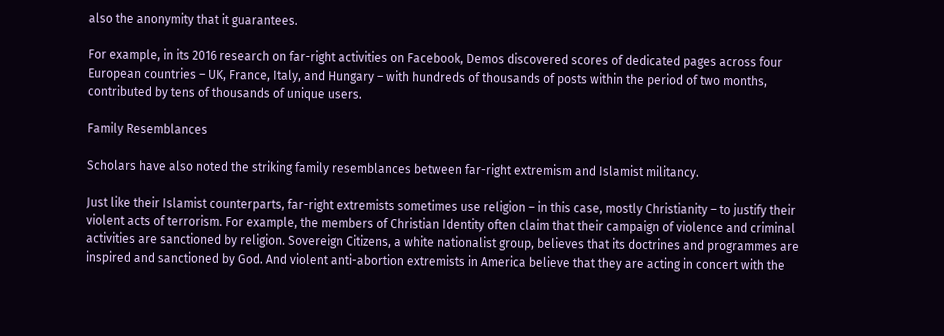also the anonymity that it guarantees.

For example, in its 2016 research on far-right activities on Facebook, Demos discovered scores of dedicated pages across four European countries – UK, France, Italy, and Hungary – with hundreds of thousands of posts within the period of two months, contributed by tens of thousands of unique users.

Family Resemblances

Scholars have also noted the striking family resemblances between far-right extremism and Islamist militancy.

Just like their Islamist counterparts, far-right extremists sometimes use religion – in this case, mostly Christianity – to justify their violent acts of terrorism. For example, the members of Christian Identity often claim that their campaign of violence and criminal activities are sanctioned by religion. Sovereign Citizens, a white nationalist group, believes that its doctrines and programmes are inspired and sanctioned by God. And violent anti-abortion extremists in America believe that they are acting in concert with the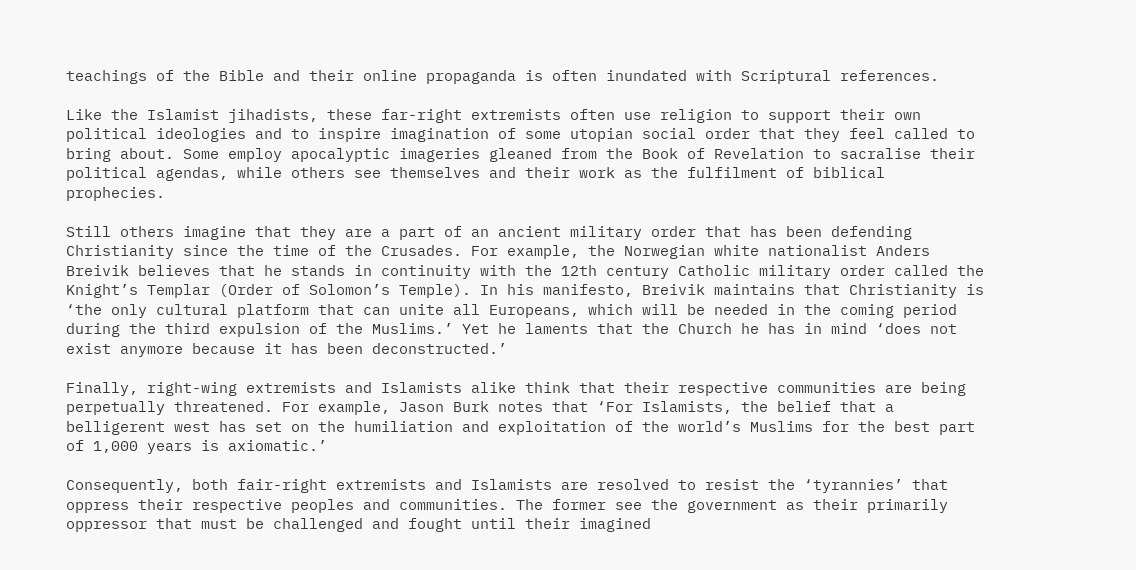teachings of the Bible and their online propaganda is often inundated with Scriptural references.

Like the Islamist jihadists, these far-right extremists often use religion to support their own political ideologies and to inspire imagination of some utopian social order that they feel called to bring about. Some employ apocalyptic imageries gleaned from the Book of Revelation to sacralise their political agendas, while others see themselves and their work as the fulfilment of biblical prophecies.

Still others imagine that they are a part of an ancient military order that has been defending Christianity since the time of the Crusades. For example, the Norwegian white nationalist Anders Breivik believes that he stands in continuity with the 12th century Catholic military order called the Knight’s Templar (Order of Solomon’s Temple). In his manifesto, Breivik maintains that Christianity is ‘the only cultural platform that can unite all Europeans, which will be needed in the coming period during the third expulsion of the Muslims.’ Yet he laments that the Church he has in mind ‘does not exist anymore because it has been deconstructed.’

Finally, right-wing extremists and Islamists alike think that their respective communities are being perpetually threatened. For example, Jason Burk notes that ‘For Islamists, the belief that a belligerent west has set on the humiliation and exploitation of the world’s Muslims for the best part of 1,000 years is axiomatic.’

Consequently, both fair-right extremists and Islamists are resolved to resist the ‘tyrannies’ that oppress their respective peoples and communities. The former see the government as their primarily oppressor that must be challenged and fought until their imagined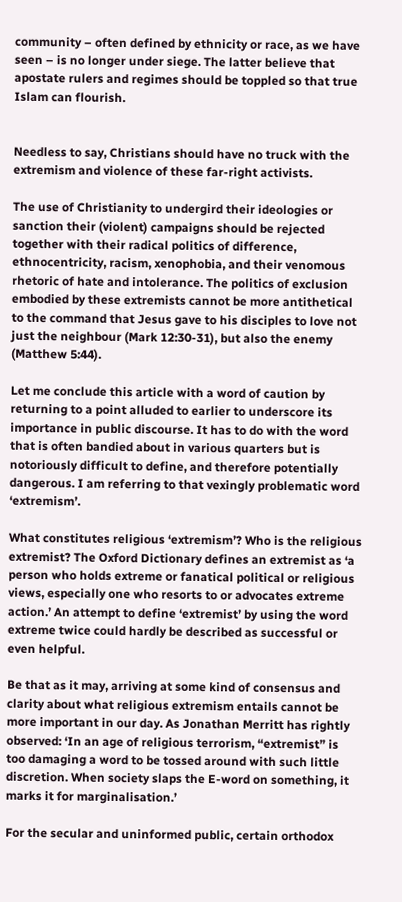community – often defined by ethnicity or race, as we have seen – is no longer under siege. The latter believe that apostate rulers and regimes should be toppled so that true Islam can flourish.


Needless to say, Christians should have no truck with the extremism and violence of these far-right activists.

The use of Christianity to undergird their ideologies or sanction their (violent) campaigns should be rejected together with their radical politics of difference, ethnocentricity, racism, xenophobia, and their venomous rhetoric of hate and intolerance. The politics of exclusion embodied by these extremists cannot be more antithetical to the command that Jesus gave to his disciples to love not just the neighbour (Mark 12:30-31), but also the enemy (Matthew 5:44).

Let me conclude this article with a word of caution by returning to a point alluded to earlier to underscore its importance in public discourse. It has to do with the word that is often bandied about in various quarters but is notoriously difficult to define, and therefore potentially dangerous. I am referring to that vexingly problematic word ‘extremism’.

What constitutes religious ‘extremism’? Who is the religious extremist? The Oxford Dictionary defines an extremist as ‘a person who holds extreme or fanatical political or religious views, especially one who resorts to or advocates extreme action.’ An attempt to define ‘extremist’ by using the word extreme twice could hardly be described as successful or even helpful.

Be that as it may, arriving at some kind of consensus and clarity about what religious extremism entails cannot be more important in our day. As Jonathan Merritt has rightly observed: ‘In an age of religious terrorism, “extremist” is too damaging a word to be tossed around with such little discretion. When society slaps the E-word on something, it marks it for marginalisation.’

For the secular and uninformed public, certain orthodox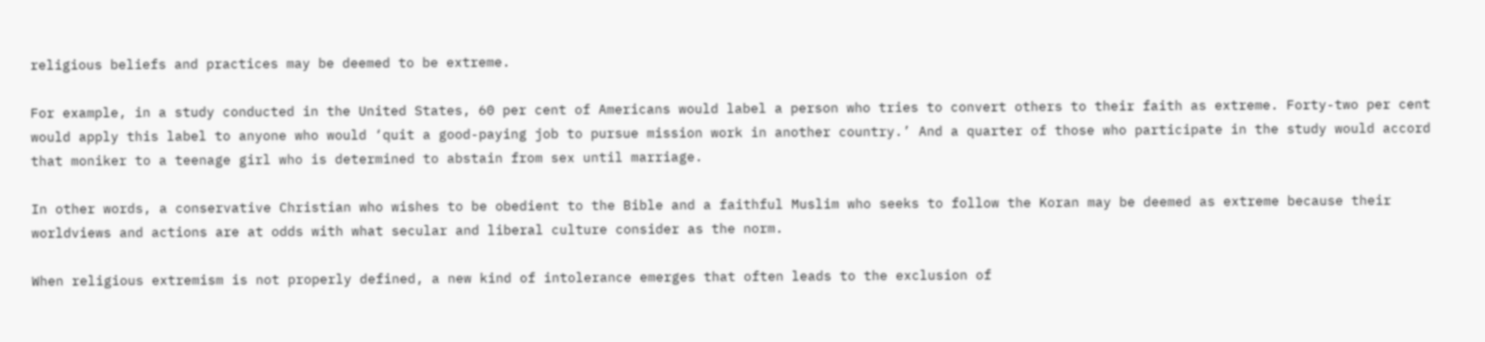religious beliefs and practices may be deemed to be extreme.

For example, in a study conducted in the United States, 60 per cent of Americans would label a person who tries to convert others to their faith as extreme. Forty-two per cent would apply this label to anyone who would ‘quit a good-paying job to pursue mission work in another country.’ And a quarter of those who participate in the study would accord that moniker to a teenage girl who is determined to abstain from sex until marriage.

In other words, a conservative Christian who wishes to be obedient to the Bible and a faithful Muslim who seeks to follow the Koran may be deemed as extreme because their worldviews and actions are at odds with what secular and liberal culture consider as the norm.

When religious extremism is not properly defined, a new kind of intolerance emerges that often leads to the exclusion of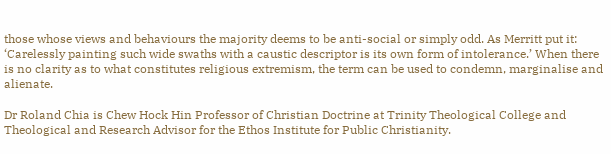those whose views and behaviours the majority deems to be anti-social or simply odd. As Merritt put it: ‘Carelessly painting such wide swaths with a caustic descriptor is its own form of intolerance.’ When there is no clarity as to what constitutes religious extremism, the term can be used to condemn, marginalise and alienate.

Dr Roland Chia is Chew Hock Hin Professor of Christian Doctrine at Trinity Theological College and Theological and Research Advisor for the Ethos Institute for Public Christianity.